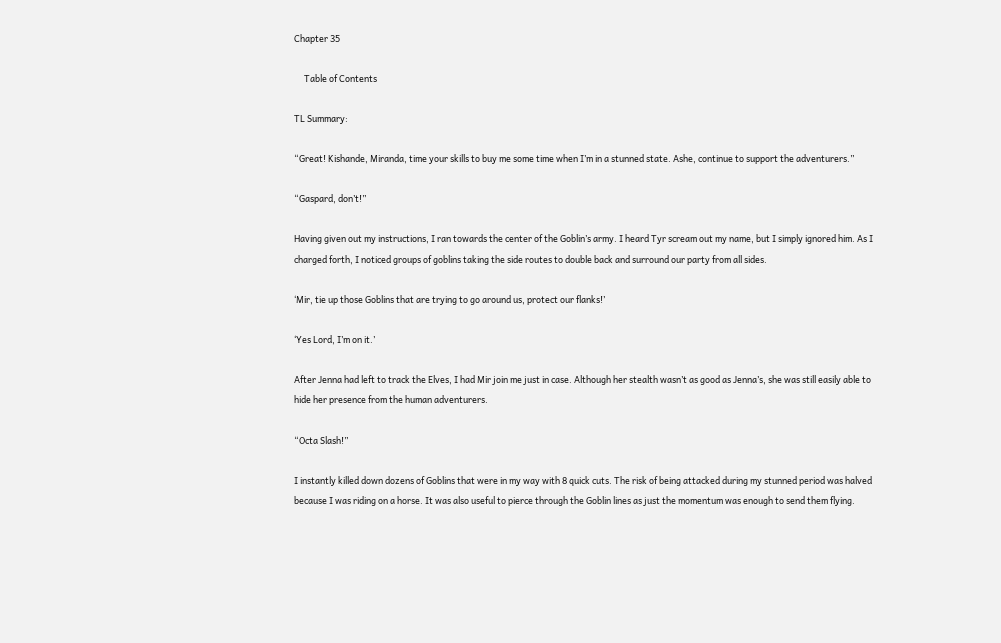Chapter 35

     Table of Contents

TL Summary:

“Great! Kishande, Miranda, time your skills to buy me some time when I’m in a stunned state. Ashe, continue to support the adventurers.”

“Gaspard, don’t!”

Having given out my instructions, I ran towards the center of the Goblin’s army. I heard Tyr scream out my name, but I simply ignored him. As I charged forth, I noticed groups of goblins taking the side routes to double back and surround our party from all sides.

‘Mir, tie up those Goblins that are trying to go around us, protect our flanks!’

‘Yes Lord, I’m on it.’

After Jenna had left to track the Elves, I had Mir join me just in case. Although her stealth wasn’t as good as Jenna’s, she was still easily able to hide her presence from the human adventurers.

“Octa Slash!”

I instantly killed down dozens of Goblins that were in my way with 8 quick cuts. The risk of being attacked during my stunned period was halved because I was riding on a horse. It was also useful to pierce through the Goblin lines as just the momentum was enough to send them flying.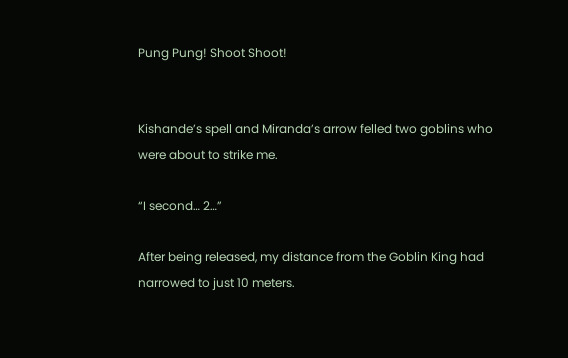Pung Pung! Shoot Shoot!


Kishande’s spell and Miranda’s arrow felled two goblins who were about to strike me.

“I second… 2…”

After being released, my distance from the Goblin King had narrowed to just 10 meters.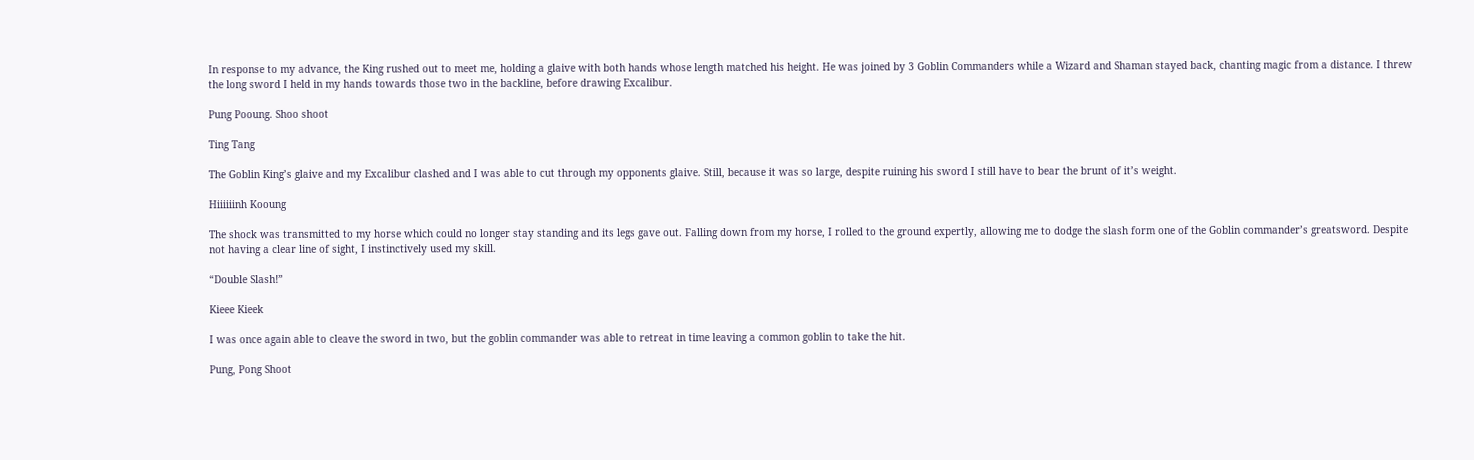In response to my advance, the King rushed out to meet me, holding a glaive with both hands whose length matched his height. He was joined by 3 Goblin Commanders while a Wizard and Shaman stayed back, chanting magic from a distance. I threw the long sword I held in my hands towards those two in the backline, before drawing Excalibur.

Pung Pooung. Shoo shoot

Ting Tang

The Goblin King’s glaive and my Excalibur clashed and I was able to cut through my opponents glaive. Still, because it was so large, despite ruining his sword I still have to bear the brunt of it’s weight.

Hiiiiiinh Kooung

The shock was transmitted to my horse which could no longer stay standing and its legs gave out. Falling down from my horse, I rolled to the ground expertly, allowing me to dodge the slash form one of the Goblin commander’s greatsword. Despite not having a clear line of sight, I instinctively used my skill.

“Double Slash!”

Kieee Kieek

I was once again able to cleave the sword in two, but the goblin commander was able to retreat in time leaving a common goblin to take the hit.

Pung, Pong Shoot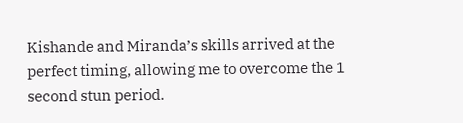Kishande and Miranda’s skills arrived at the perfect timing, allowing me to overcome the 1 second stun period.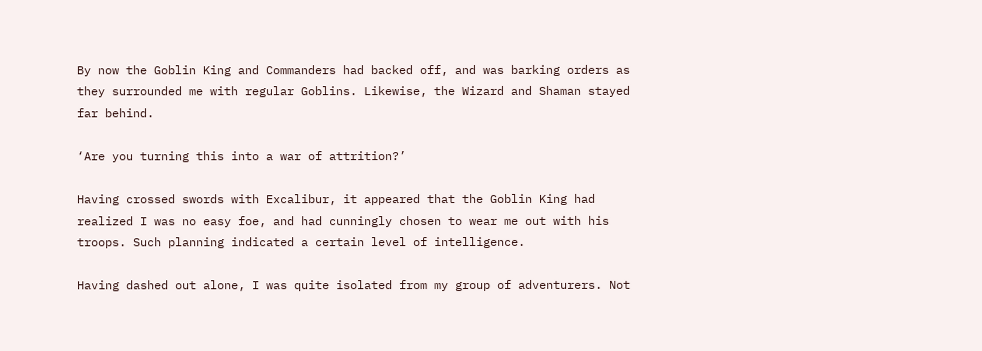By now the Goblin King and Commanders had backed off, and was barking orders as they surrounded me with regular Goblins. Likewise, the Wizard and Shaman stayed far behind.

‘Are you turning this into a war of attrition?’

Having crossed swords with Excalibur, it appeared that the Goblin King had realized I was no easy foe, and had cunningly chosen to wear me out with his troops. Such planning indicated a certain level of intelligence.

Having dashed out alone, I was quite isolated from my group of adventurers. Not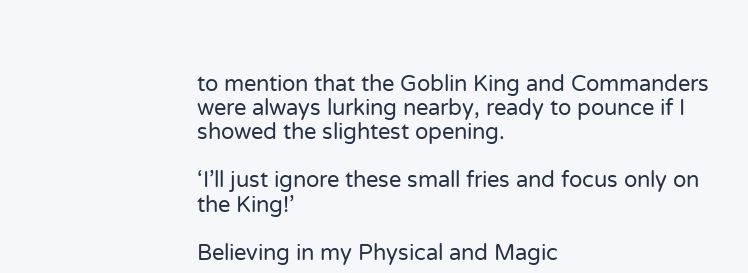to mention that the Goblin King and Commanders were always lurking nearby, ready to pounce if I showed the slightest opening.

‘I’ll just ignore these small fries and focus only on the King!’

Believing in my Physical and Magic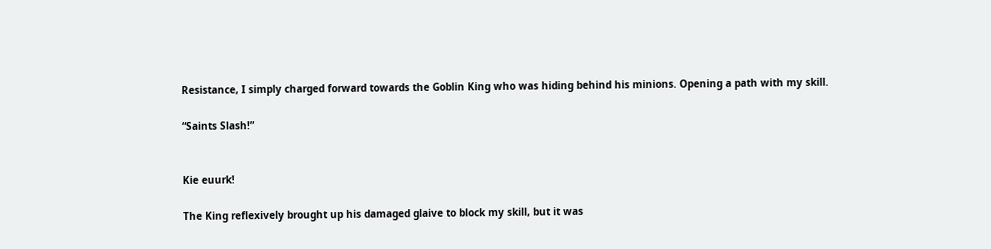Resistance, I simply charged forward towards the Goblin King who was hiding behind his minions. Opening a path with my skill.

“Saints Slash!”


Kie euurk!

The King reflexively brought up his damaged glaive to block my skill, but it was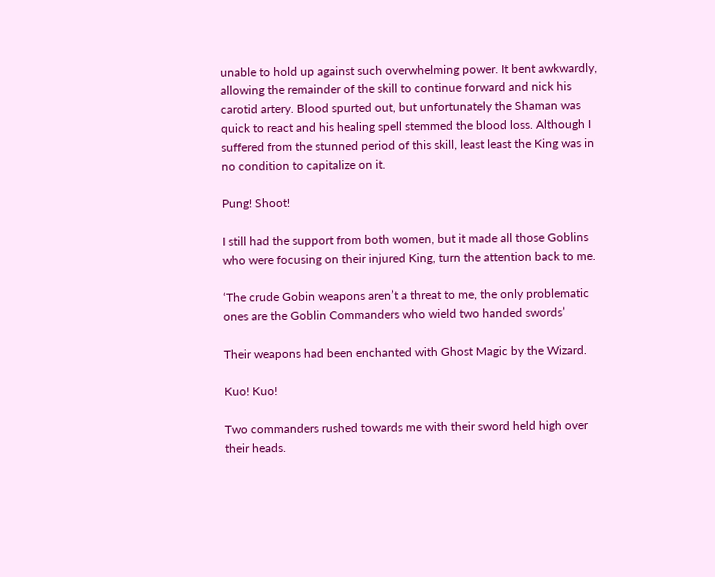unable to hold up against such overwhelming power. It bent awkwardly, allowing the remainder of the skill to continue forward and nick his carotid artery. Blood spurted out, but unfortunately the Shaman was quick to react and his healing spell stemmed the blood loss. Although I suffered from the stunned period of this skill, least least the King was in no condition to capitalize on it.

Pung! Shoot!

I still had the support from both women, but it made all those Goblins who were focusing on their injured King, turn the attention back to me.

‘The crude Gobin weapons aren’t a threat to me, the only problematic ones are the Goblin Commanders who wield two handed swords’

Their weapons had been enchanted with Ghost Magic by the Wizard.

Kuo! Kuo!

Two commanders rushed towards me with their sword held high over their heads.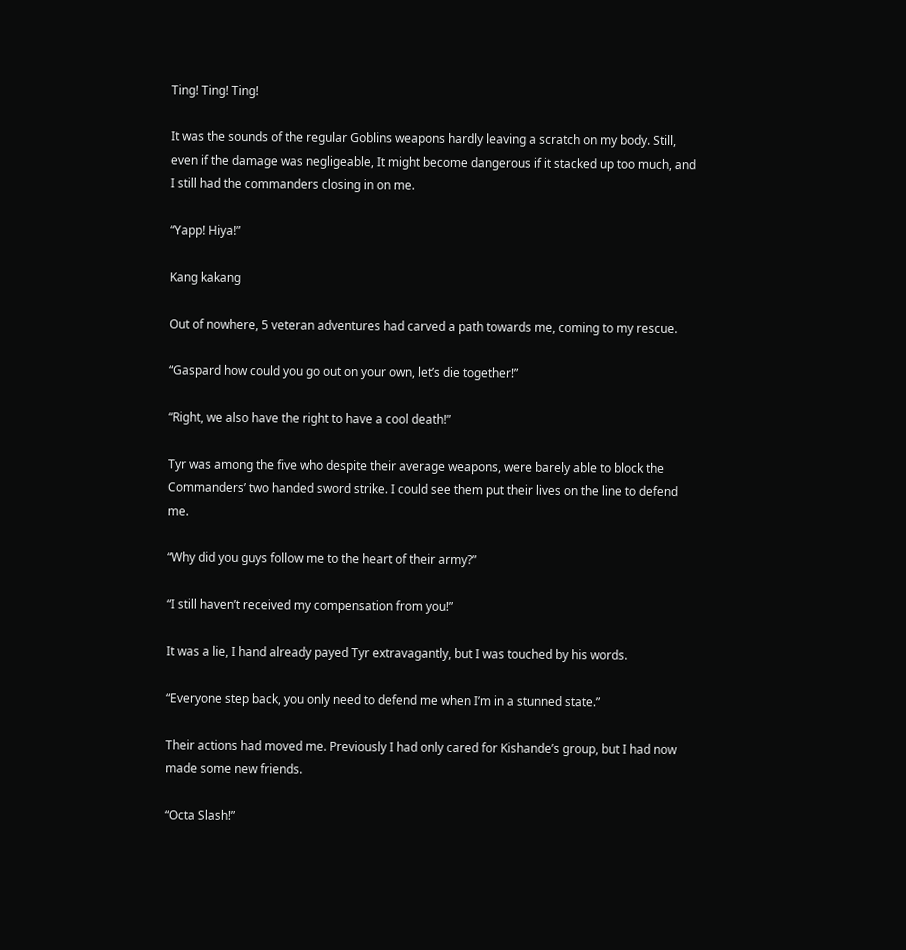Ting! Ting! Ting!

It was the sounds of the regular Goblins weapons hardly leaving a scratch on my body. Still, even if the damage was negligeable, It might become dangerous if it stacked up too much, and I still had the commanders closing in on me.

“Yapp! Hiya!”

Kang kakang

Out of nowhere, 5 veteran adventures had carved a path towards me, coming to my rescue.

“Gaspard how could you go out on your own, let’s die together!”

“Right, we also have the right to have a cool death!”

Tyr was among the five who despite their average weapons, were barely able to block the Commanders’ two handed sword strike. I could see them put their lives on the line to defend me.

“Why did you guys follow me to the heart of their army?”

“I still haven’t received my compensation from you!”

It was a lie, I hand already payed Tyr extravagantly, but I was touched by his words.

“Everyone step back, you only need to defend me when I’m in a stunned state.”

Their actions had moved me. Previously I had only cared for Kishande’s group, but I had now made some new friends.

“Octa Slash!”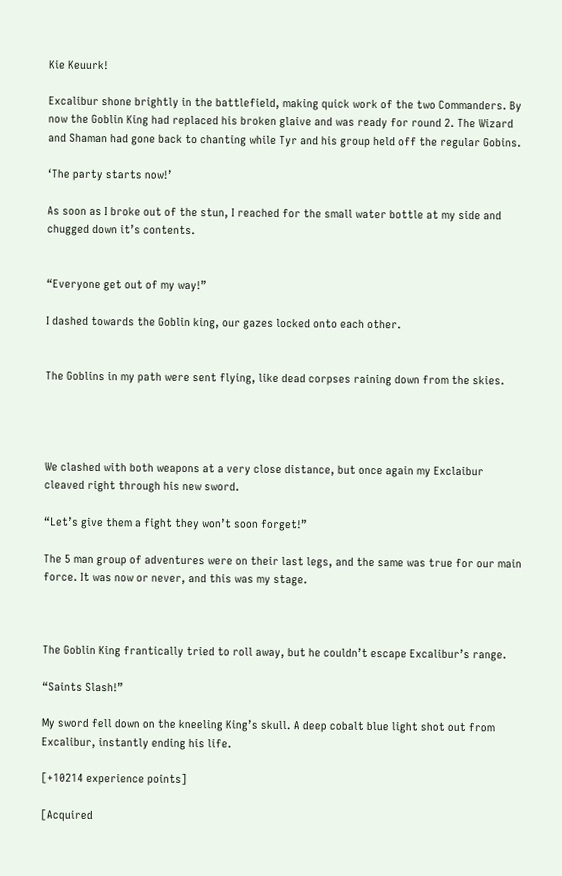Kie Keuurk!

Excalibur shone brightly in the battlefield, making quick work of the two Commanders. By now the Goblin King had replaced his broken glaive and was ready for round 2. The Wizard and Shaman had gone back to chanting while Tyr and his group held off the regular Gobins.

‘The party starts now!’

As soon as I broke out of the stun, I reached for the small water bottle at my side and chugged down it’s contents.


“Everyone get out of my way!”

I dashed towards the Goblin king, our gazes locked onto each other.


The Goblins in my path were sent flying, like dead corpses raining down from the skies.




We clashed with both weapons at a very close distance, but once again my Exclaibur cleaved right through his new sword.

“Let’s give them a fight they won’t soon forget!”

The 5 man group of adventures were on their last legs, and the same was true for our main force. It was now or never, and this was my stage.



The Goblin King frantically tried to roll away, but he couldn’t escape Excalibur’s range.

“Saints Slash!”

My sword fell down on the kneeling King’s skull. A deep cobalt blue light shot out from Excalibur, instantly ending his life.

[+10214 experience points]

[Acquired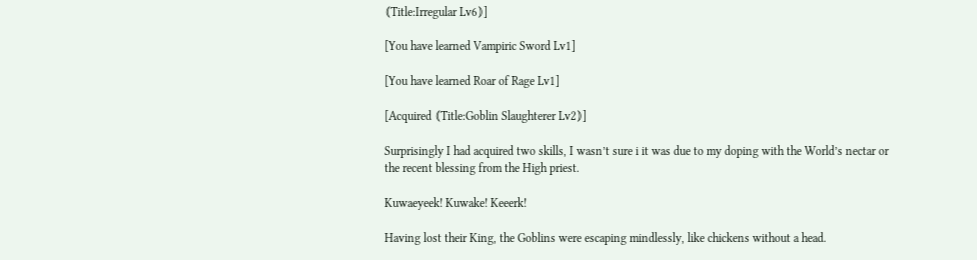⦅Title:Irregular Lv6⦆]

[You have learned Vampiric Sword Lv1]

[You have learned Roar of Rage Lv1]

[Acquired ⦅Title:Goblin Slaughterer Lv2⦆]

Surprisingly I had acquired two skills, I wasn’t sure i it was due to my doping with the World’s nectar or the recent blessing from the High priest.

Kuwaeyeek! Kuwake! Keeerk!

Having lost their King, the Goblins were escaping mindlessly, like chickens without a head.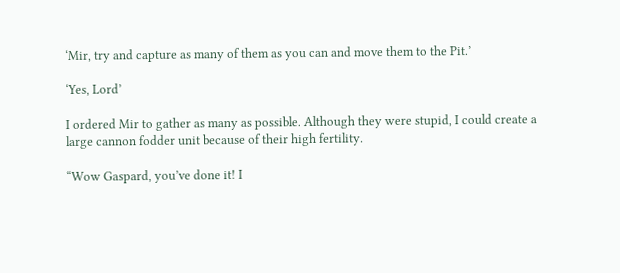‘Mir, try and capture as many of them as you can and move them to the Pit.’

‘Yes, Lord’

I ordered Mir to gather as many as possible. Although they were stupid, I could create a large cannon fodder unit because of their high fertility.

“Wow Gaspard, you’ve done it! I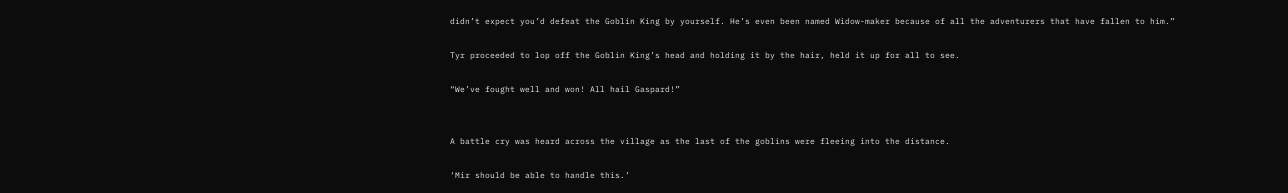didn’t expect you’d defeat the Goblin King by yourself. He’s even been named Widow-maker because of all the adventurers that have fallen to him.”

Tyr proceeded to lop off the Goblin King’s head and holding it by the hair, held it up for all to see.

“We’ve fought well and won! All hail Gaspard!”


A battle cry was heard across the village as the last of the goblins were fleeing into the distance.

‘Mir should be able to handle this.’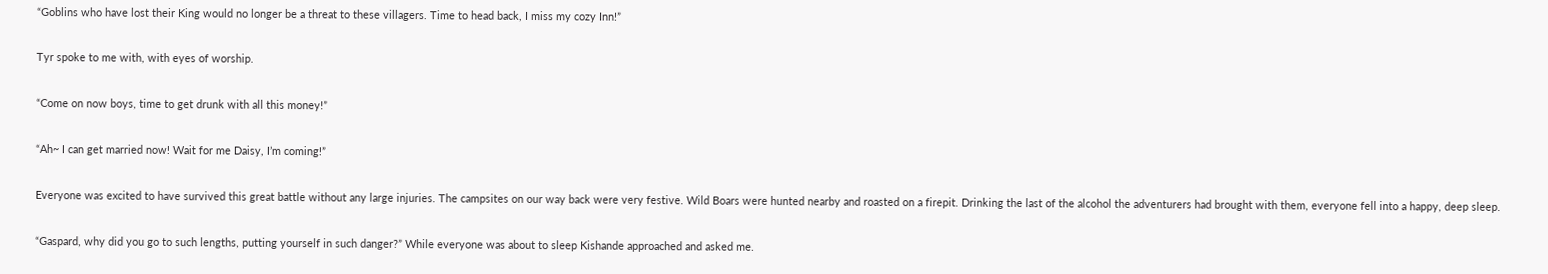“Goblins who have lost their King would no longer be a threat to these villagers. Time to head back, I miss my cozy Inn!”

Tyr spoke to me with, with eyes of worship.

“Come on now boys, time to get drunk with all this money!”

“Ah~ I can get married now! Wait for me Daisy, I’m coming!”

Everyone was excited to have survived this great battle without any large injuries. The campsites on our way back were very festive. Wild Boars were hunted nearby and roasted on a firepit. Drinking the last of the alcohol the adventurers had brought with them, everyone fell into a happy, deep sleep.

“Gaspard, why did you go to such lengths, putting yourself in such danger?” While everyone was about to sleep Kishande approached and asked me.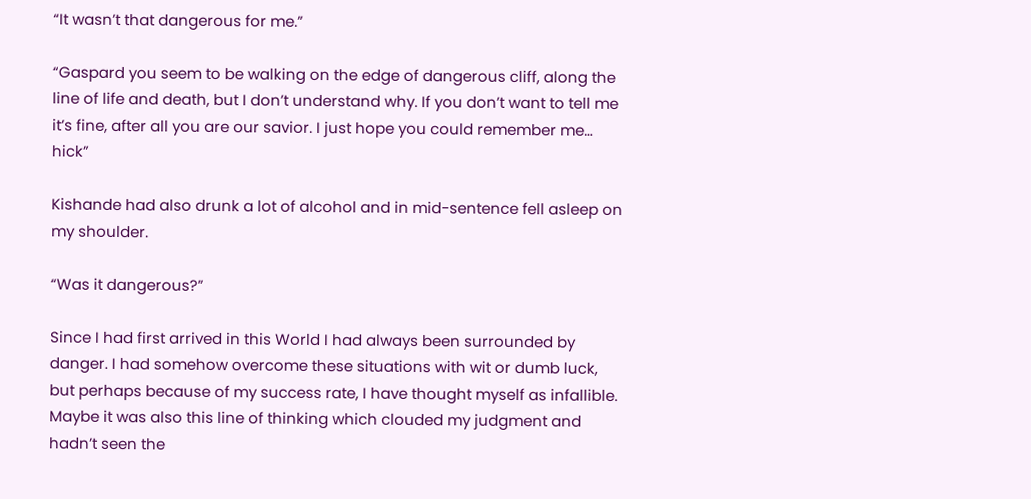“It wasn’t that dangerous for me.”

“Gaspard you seem to be walking on the edge of dangerous cliff, along the line of life and death, but I don’t understand why. If you don’t want to tell me it’s fine, after all you are our savior. I just hope you could remember me… hick”

Kishande had also drunk a lot of alcohol and in mid-sentence fell asleep on my shoulder.

“Was it dangerous?”

Since I had first arrived in this World I had always been surrounded by danger. I had somehow overcome these situations with wit or dumb luck, but perhaps because of my success rate, I have thought myself as infallible. Maybe it was also this line of thinking which clouded my judgment and hadn’t seen the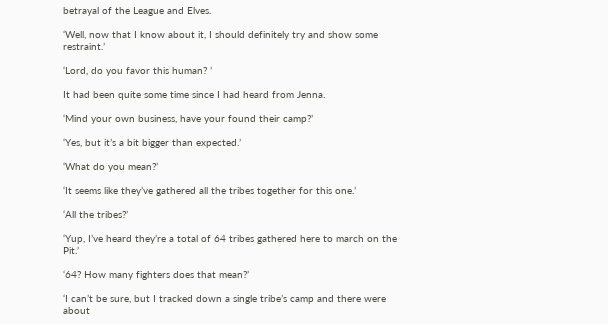betrayal of the League and Elves.

‘Well, now that I know about it, I should definitely try and show some restraint.’

‘Lord, do you favor this human? ’

It had been quite some time since I had heard from Jenna.

‘Mind your own business, have your found their camp?’

‘Yes, but it’s a bit bigger than expected.’

‘What do you mean?’

‘It seems like they’ve gathered all the tribes together for this one.’

‘All the tribes?’

‘Yup, I’ve heard they’re a total of 64 tribes gathered here to march on the Pit.’

‘64? How many fighters does that mean?’

‘I can’t be sure, but I tracked down a single tribe’s camp and there were about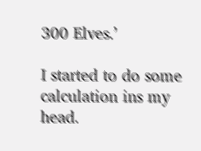300 Elves.’

I started to do some calculation ins my head.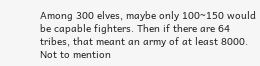Among 300 elves, maybe only 100~150 would be capable fighters. Then if there are 64 tribes, that meant an army of at least 8000. Not to mention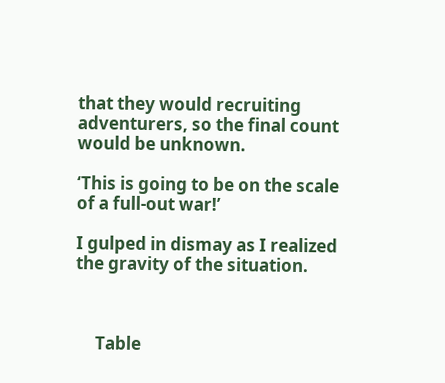that they would recruiting adventurers, so the final count would be unknown.

‘This is going to be on the scale of a full-out war!’

I gulped in dismay as I realized the gravity of the situation.



     Table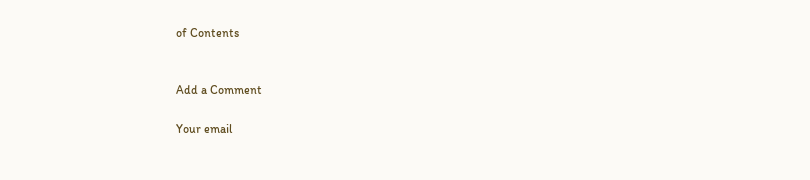of Contents


Add a Comment

Your email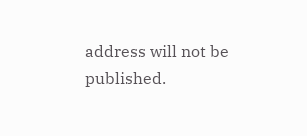address will not be published.